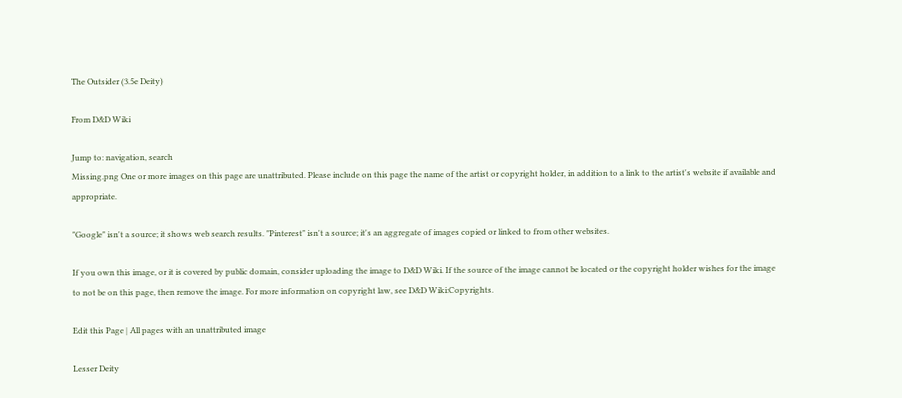The Outsider (3.5e Deity)

From D&D Wiki

Jump to: navigation, search
Missing.png One or more images on this page are unattributed. Please include on this page the name of the artist or copyright holder, in addition to a link to the artist's website if available and appropriate.

"Google" isn't a source; it shows web search results. "Pinterest" isn't a source; it's an aggregate of images copied or linked to from other websites.

If you own this image, or it is covered by public domain, consider uploading the image to D&D Wiki. If the source of the image cannot be located or the copyright holder wishes for the image to not be on this page, then remove the image. For more information on copyright law, see D&D Wiki:Copyrights.

Edit this Page | All pages with an unattributed image

Lesser Deity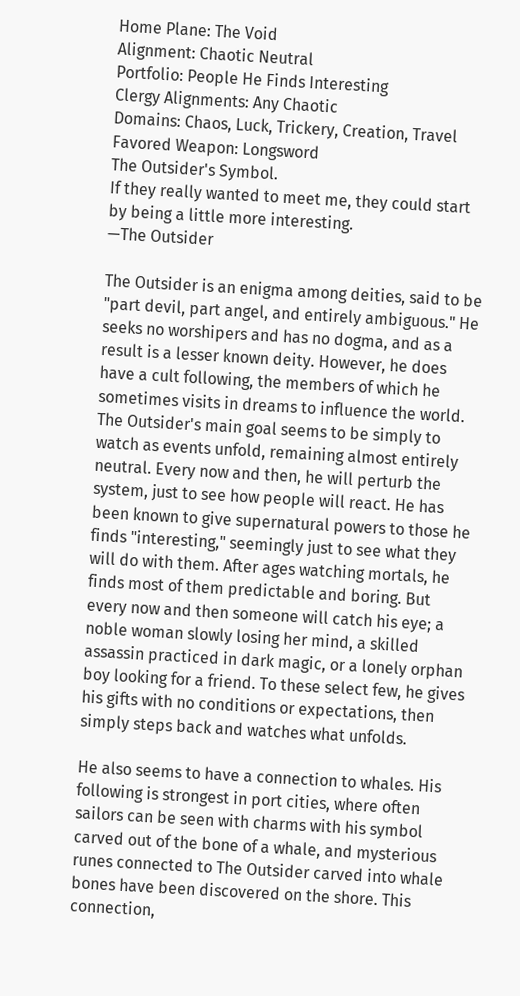Home Plane: The Void
Alignment: Chaotic Neutral
Portfolio: People He Finds Interesting
Clergy Alignments: Any Chaotic
Domains: Chaos, Luck, Trickery, Creation, Travel
Favored Weapon: Longsword
The Outsider's Symbol.
If they really wanted to meet me, they could start by being a little more interesting.
—The Outsider

The Outsider is an enigma among deities, said to be "part devil, part angel, and entirely ambiguous." He seeks no worshipers and has no dogma, and as a result is a lesser known deity. However, he does have a cult following, the members of which he sometimes visits in dreams to influence the world. The Outsider's main goal seems to be simply to watch as events unfold, remaining almost entirely neutral. Every now and then, he will perturb the system, just to see how people will react. He has been known to give supernatural powers to those he finds "interesting," seemingly just to see what they will do with them. After ages watching mortals, he finds most of them predictable and boring. But every now and then someone will catch his eye; a noble woman slowly losing her mind, a skilled assassin practiced in dark magic, or a lonely orphan boy looking for a friend. To these select few, he gives his gifts with no conditions or expectations, then simply steps back and watches what unfolds.

He also seems to have a connection to whales. His following is strongest in port cities, where often sailors can be seen with charms with his symbol carved out of the bone of a whale, and mysterious runes connected to The Outsider carved into whale bones have been discovered on the shore. This connection,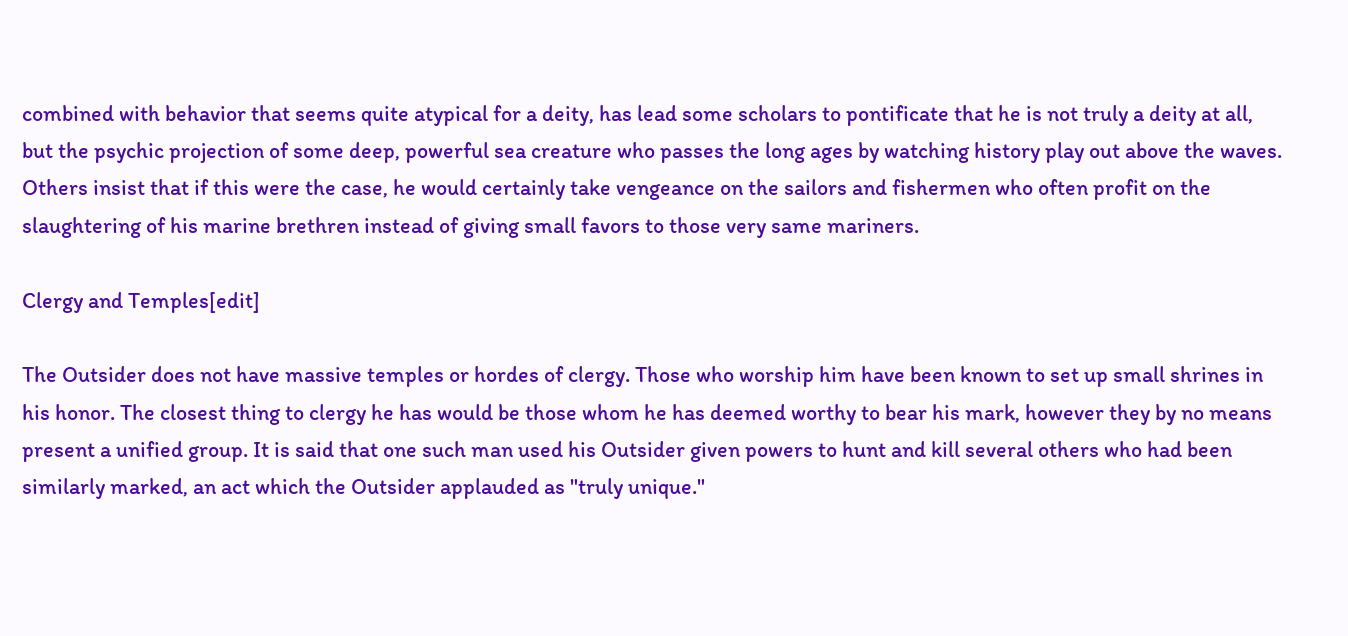combined with behavior that seems quite atypical for a deity, has lead some scholars to pontificate that he is not truly a deity at all, but the psychic projection of some deep, powerful sea creature who passes the long ages by watching history play out above the waves. Others insist that if this were the case, he would certainly take vengeance on the sailors and fishermen who often profit on the slaughtering of his marine brethren instead of giving small favors to those very same mariners.

Clergy and Temples[edit]

The Outsider does not have massive temples or hordes of clergy. Those who worship him have been known to set up small shrines in his honor. The closest thing to clergy he has would be those whom he has deemed worthy to bear his mark, however they by no means present a unified group. It is said that one such man used his Outsider given powers to hunt and kill several others who had been similarly marked, an act which the Outsider applauded as "truly unique."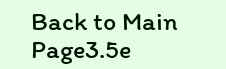Back to Main Page3.5e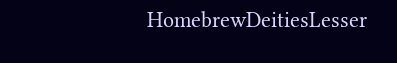HomebrewDeitiesLesser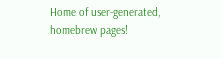Home of user-generated,
homebrew pages!